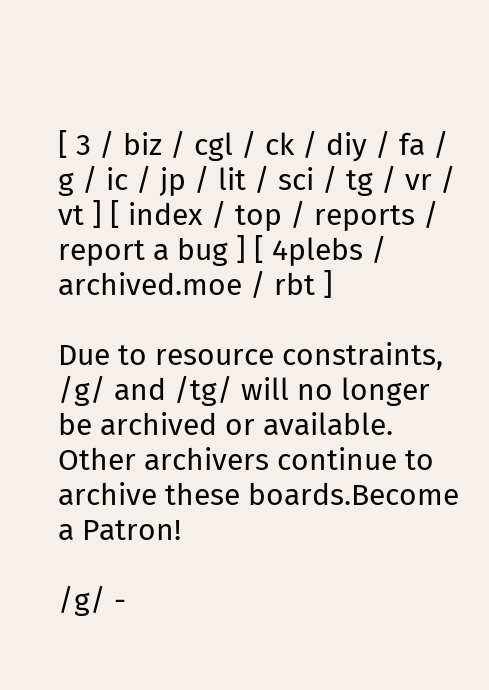[ 3 / biz / cgl / ck / diy / fa / g / ic / jp / lit / sci / tg / vr / vt ] [ index / top / reports / report a bug ] [ 4plebs / archived.moe / rbt ]

Due to resource constraints, /g/ and /tg/ will no longer be archived or available. Other archivers continue to archive these boards.Become a Patron!

/g/ -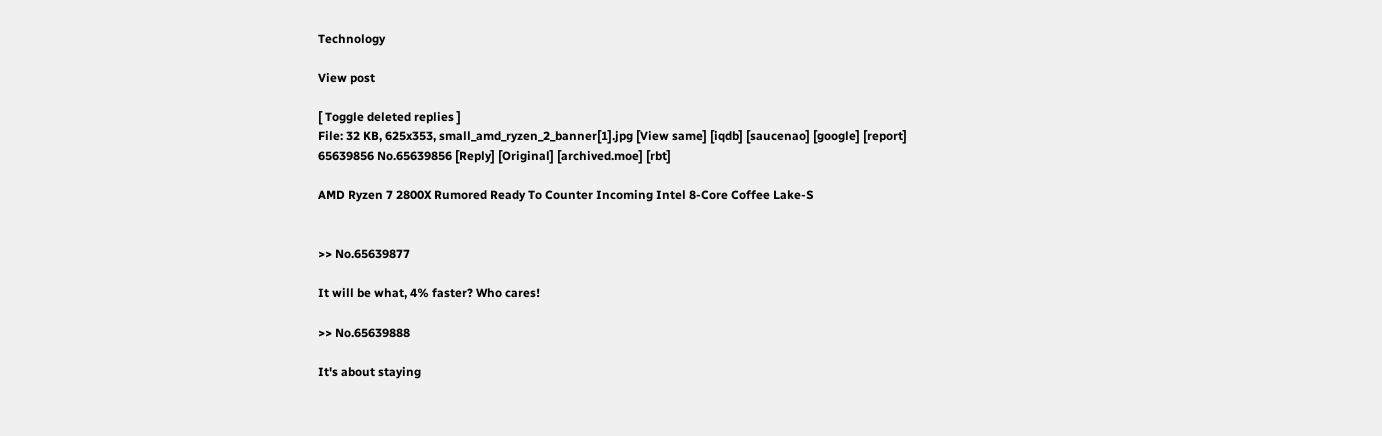Technology

View post

[ Toggle deleted replies ]
File: 32 KB, 625x353, small_amd_ryzen_2_banner[1].jpg [View same] [iqdb] [saucenao] [google] [report]
65639856 No.65639856 [Reply] [Original] [archived.moe] [rbt]

AMD Ryzen 7 2800X Rumored Ready To Counter Incoming Intel 8-Core Coffee Lake-S


>> No.65639877

It will be what, 4% faster? Who cares!

>> No.65639888

It's about staying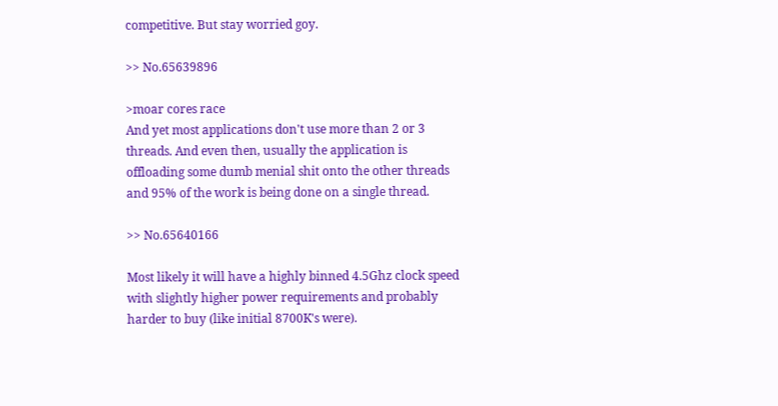competitive. But stay worried goy.

>> No.65639896

>moar cores race
And yet most applications don't use more than 2 or 3 threads. And even then, usually the application is offloading some dumb menial shit onto the other threads and 95% of the work is being done on a single thread.

>> No.65640166

Most likely it will have a highly binned 4.5Ghz clock speed with slightly higher power requirements and probably harder to buy (like initial 8700K's were).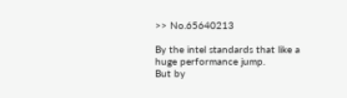>> No.65640213

By the intel standards that like a huge performance jump.
But by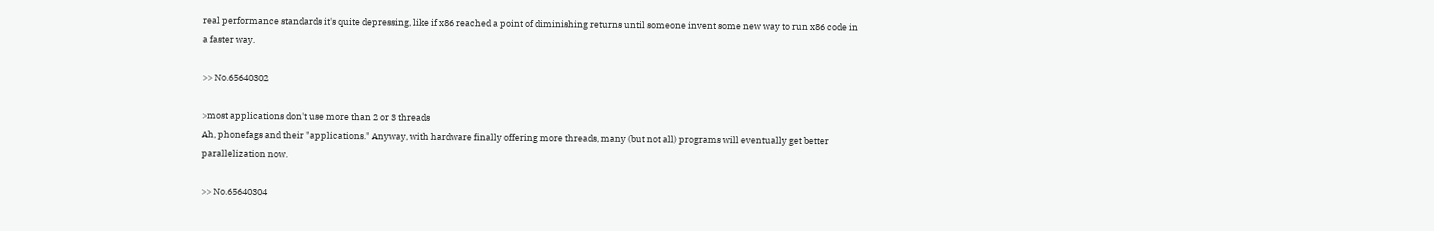real performance standards it's quite depressing, like if x86 reached a point of diminishing returns until someone invent some new way to run x86 code in a faster way.

>> No.65640302

>most applications don't use more than 2 or 3 threads
Ah, phonefags and their "applications." Anyway, with hardware finally offering more threads, many (but not all) programs will eventually get better parallelization now.

>> No.65640304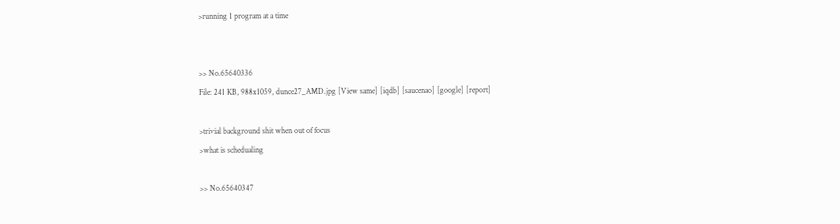>running 1 program at a time


>> No.65640336
File: 241 KB, 988x1059, dunce27_AMD.jpg [View same] [iqdb] [saucenao] [google] [report]

>trivial background shit when out of focus
>what is schedualing

>> No.65640347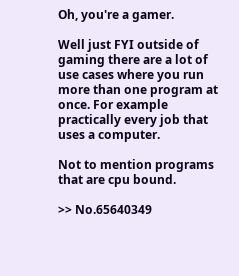Oh, you're a gamer.

Well just FYI outside of gaming there are a lot of use cases where you run more than one program at once. For example practically every job that uses a computer.

Not to mention programs that are cpu bound.

>> No.65640349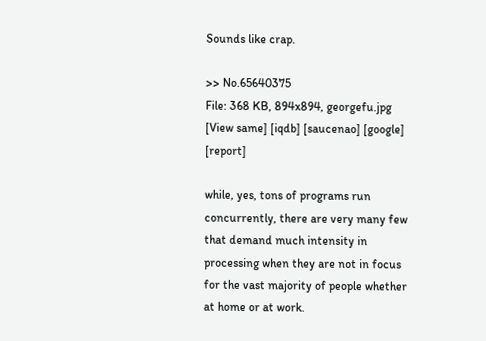Sounds like crap.

>> No.65640375
File: 368 KB, 894x894, georgefu.jpg [View same] [iqdb] [saucenao] [google] [report]

while, yes, tons of programs run concurrently, there are very many few that demand much intensity in processing when they are not in focus for the vast majority of people whether at home or at work.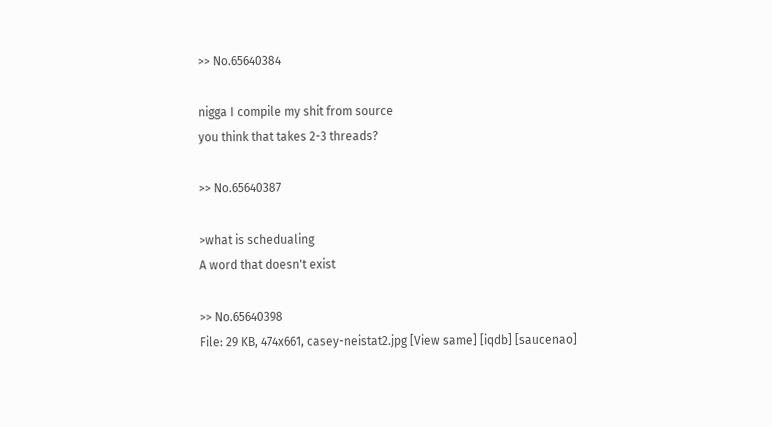>> No.65640384

nigga I compile my shit from source
you think that takes 2-3 threads?

>> No.65640387

>what is schedualing
A word that doesn't exist

>> No.65640398
File: 29 KB, 474x661, casey-neistat2.jpg [View same] [iqdb] [saucenao]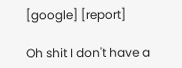[google] [report]

Oh shit I don't have a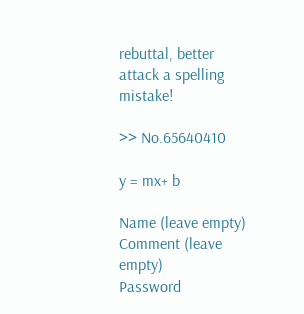rebuttal, better attack a spelling mistake!

>> No.65640410

y = mx+ b

Name (leave empty)
Comment (leave empty)
Password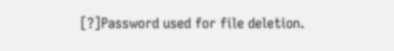[?]Password used for file deletion.